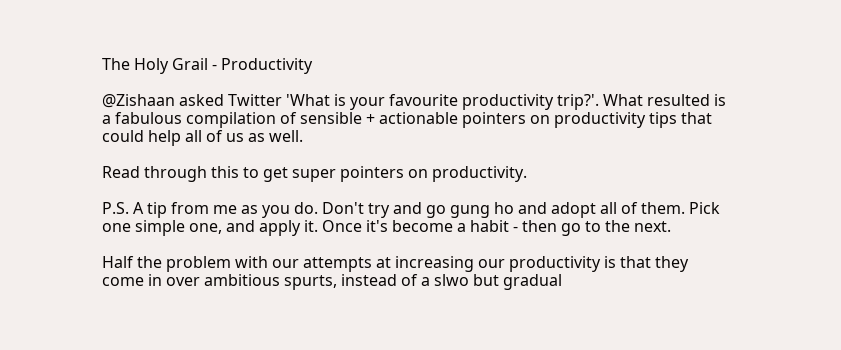The Holy Grail - Productivity

@Zishaan asked Twitter 'What is your favourite productivity trip?'. What resulted is a fabulous compilation of sensible + actionable pointers on productivity tips that could help all of us as well.

Read through this to get super pointers on productivity.

P.S. A tip from me as you do. Don't try and go gung ho and adopt all of them. Pick one simple one, and apply it. Once it's become a habit - then go to the next.

Half the problem with our attempts at increasing our productivity is that they come in over ambitious spurts, instead of a slwo but gradual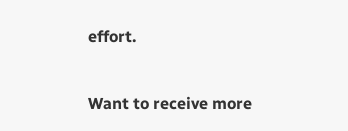effort.


Want to receive more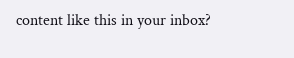content like this in your inbox?